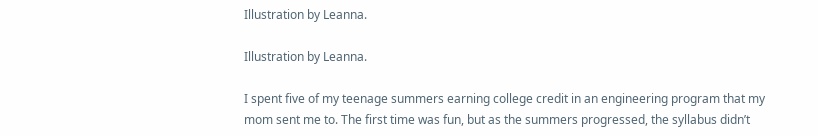Illustration by Leanna.

Illustration by Leanna.

I spent five of my teenage summers earning college credit in an engineering program that my mom sent me to. The first time was fun, but as the summers progressed, the syllabus didn’t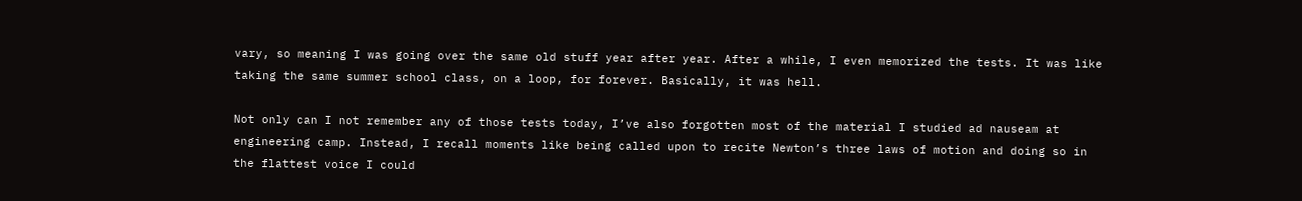vary, so meaning I was going over the same old stuff year after year. After a while, I even memorized the tests. It was like taking the same summer school class, on a loop, for forever. Basically, it was hell.

Not only can I not remember any of those tests today, I’ve also forgotten most of the material I studied ad nauseam at engineering camp. Instead, I recall moments like being called upon to recite Newton’s three laws of motion and doing so in the flattest voice I could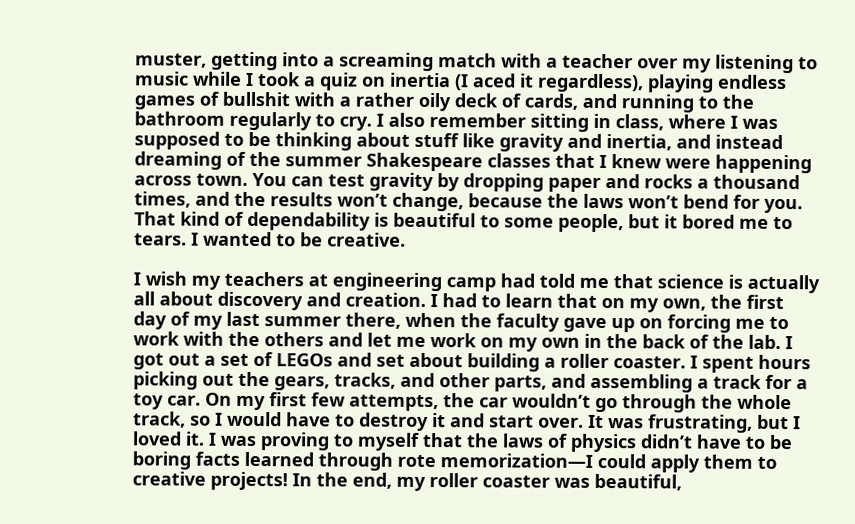muster, getting into a screaming match with a teacher over my listening to music while I took a quiz on inertia (I aced it regardless), playing endless games of bullshit with a rather oily deck of cards, and running to the bathroom regularly to cry. I also remember sitting in class, where I was supposed to be thinking about stuff like gravity and inertia, and instead dreaming of the summer Shakespeare classes that I knew were happening across town. You can test gravity by dropping paper and rocks a thousand times, and the results won’t change, because the laws won’t bend for you. That kind of dependability is beautiful to some people, but it bored me to tears. I wanted to be creative.

I wish my teachers at engineering camp had told me that science is actually all about discovery and creation. I had to learn that on my own, the first day of my last summer there, when the faculty gave up on forcing me to work with the others and let me work on my own in the back of the lab. I got out a set of LEGOs and set about building a roller coaster. I spent hours picking out the gears, tracks, and other parts, and assembling a track for a toy car. On my first few attempts, the car wouldn’t go through the whole track, so I would have to destroy it and start over. It was frustrating, but I loved it. I was proving to myself that the laws of physics didn’t have to be boring facts learned through rote memorization—I could apply them to creative projects! In the end, my roller coaster was beautiful,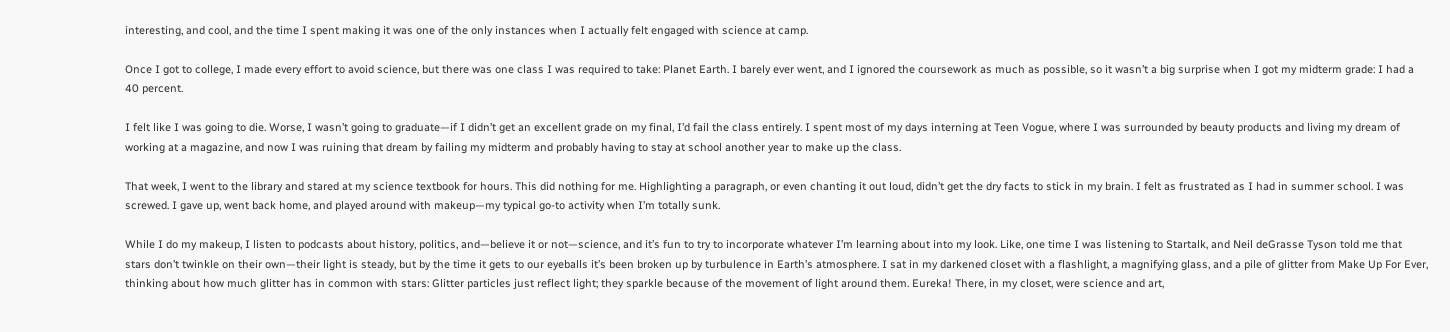interesting, and cool, and the time I spent making it was one of the only instances when I actually felt engaged with science at camp.

Once I got to college, I made every effort to avoid science, but there was one class I was required to take: Planet Earth. I barely ever went, and I ignored the coursework as much as possible, so it wasn’t a big surprise when I got my midterm grade: I had a 40 percent.

I felt like I was going to die. Worse, I wasn’t going to graduate—if I didn’t get an excellent grade on my final, I’d fail the class entirely. I spent most of my days interning at Teen Vogue, where I was surrounded by beauty products and living my dream of working at a magazine, and now I was ruining that dream by failing my midterm and probably having to stay at school another year to make up the class.

That week, I went to the library and stared at my science textbook for hours. This did nothing for me. Highlighting a paragraph, or even chanting it out loud, didn’t get the dry facts to stick in my brain. I felt as frustrated as I had in summer school. I was screwed. I gave up, went back home, and played around with makeup—my typical go-to activity when I’m totally sunk.

While I do my makeup, I listen to podcasts about history, politics, and—believe it or not—science, and it’s fun to try to incorporate whatever I’m learning about into my look. Like, one time I was listening to Startalk, and Neil deGrasse Tyson told me that stars don’t twinkle on their own—their light is steady, but by the time it gets to our eyeballs it’s been broken up by turbulence in Earth’s atmosphere. I sat in my darkened closet with a flashlight, a magnifying glass, and a pile of glitter from Make Up For Ever, thinking about how much glitter has in common with stars: Glitter particles just reflect light; they sparkle because of the movement of light around them. Eureka! There, in my closet, were science and art,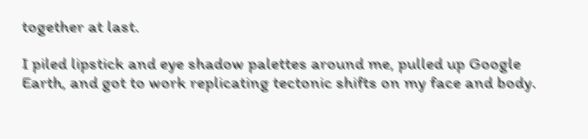together at last.

I piled lipstick and eye shadow palettes around me, pulled up Google Earth, and got to work replicating tectonic shifts on my face and body.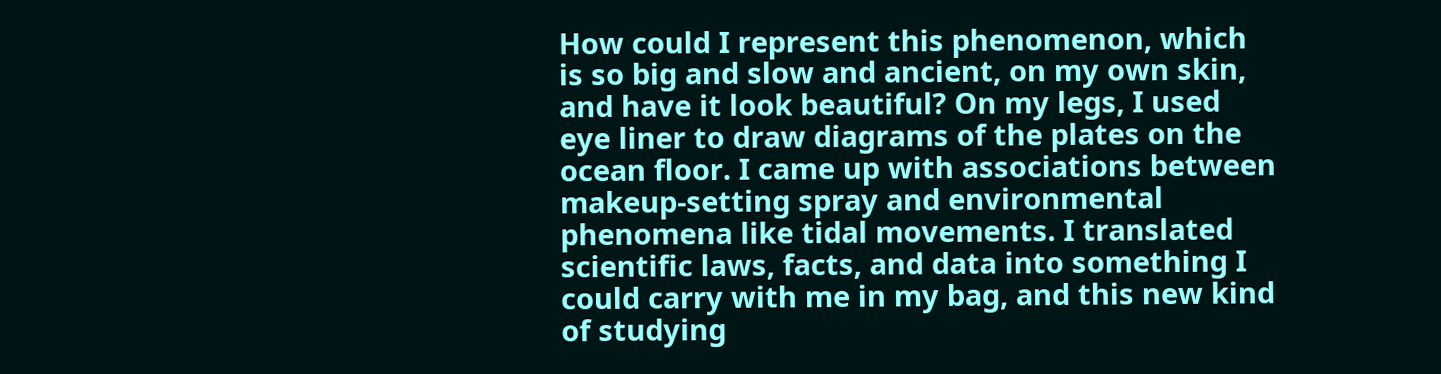How could I represent this phenomenon, which is so big and slow and ancient, on my own skin, and have it look beautiful? On my legs, I used eye liner to draw diagrams of the plates on the ocean floor. I came up with associations between makeup-setting spray and environmental phenomena like tidal movements. I translated scientific laws, facts, and data into something I could carry with me in my bag, and this new kind of studying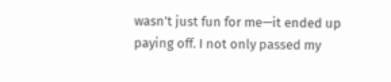wasn’t just fun for me—it ended up paying off. I not only passed my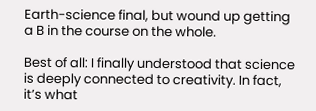Earth-science final, but wound up getting a B in the course on the whole.

Best of all: I finally understood that science is deeply connected to creativity. In fact, it’s what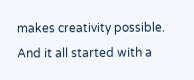makes creativity possible. And it all started with a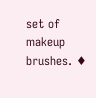set of makeup brushes. ♦